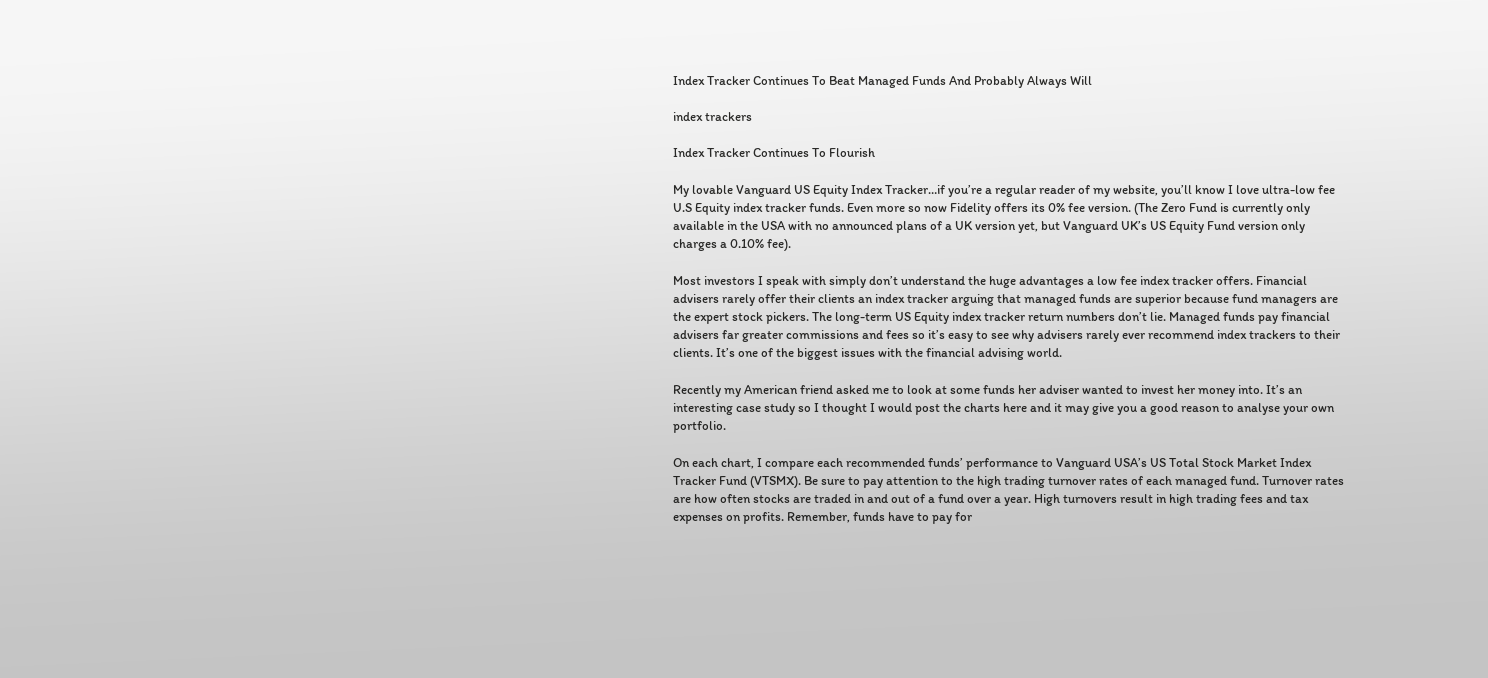Index Tracker Continues To Beat Managed Funds And Probably Always Will

index trackers

Index Tracker Continues To Flourish

My lovable Vanguard US Equity Index Tracker…if you’re a regular reader of my website, you’ll know I love ultra-low fee U.S Equity index tracker funds. Even more so now Fidelity offers its 0% fee version. (The Zero Fund is currently only available in the USA with no announced plans of a UK version yet, but Vanguard UK’s US Equity Fund version only charges a 0.10% fee).

Most investors I speak with simply don’t understand the huge advantages a low fee index tracker offers. Financial advisers rarely offer their clients an index tracker arguing that managed funds are superior because fund managers are the expert stock pickers. The long-term US Equity index tracker return numbers don’t lie. Managed funds pay financial advisers far greater commissions and fees so it’s easy to see why advisers rarely ever recommend index trackers to their clients. It’s one of the biggest issues with the financial advising world.

Recently my American friend asked me to look at some funds her adviser wanted to invest her money into. It’s an interesting case study so I thought I would post the charts here and it may give you a good reason to analyse your own portfolio.

On each chart, I compare each recommended funds’ performance to Vanguard USA’s US Total Stock Market Index Tracker Fund (VTSMX). Be sure to pay attention to the high trading turnover rates of each managed fund. Turnover rates are how often stocks are traded in and out of a fund over a year. High turnovers result in high trading fees and tax expenses on profits. Remember, funds have to pay for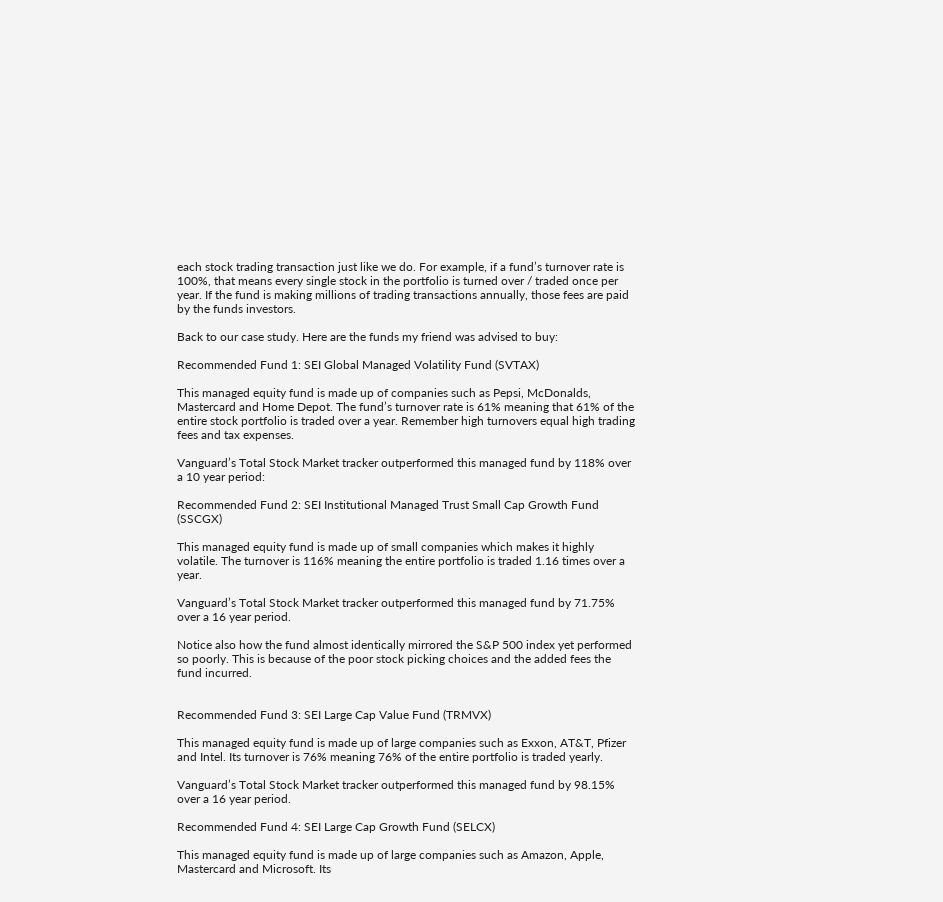each stock trading transaction just like we do. For example, if a fund’s turnover rate is 100%, that means every single stock in the portfolio is turned over / traded once per year. If the fund is making millions of trading transactions annually, those fees are paid by the funds investors.

Back to our case study. Here are the funds my friend was advised to buy:

Recommended Fund 1: SEI Global Managed Volatility Fund (SVTAX)

This managed equity fund is made up of companies such as Pepsi, McDonalds, Mastercard and Home Depot. The fund’s turnover rate is 61% meaning that 61% of the entire stock portfolio is traded over a year. Remember high turnovers equal high trading fees and tax expenses.

Vanguard’s Total Stock Market tracker outperformed this managed fund by 118% over a 10 year period:

Recommended Fund 2: SEI Institutional Managed Trust Small Cap Growth Fund (SSCGX)

This managed equity fund is made up of small companies which makes it highly volatile. The turnover is 116% meaning the entire portfolio is traded 1.16 times over a year.

Vanguard’s Total Stock Market tracker outperformed this managed fund by 71.75% over a 16 year period.

Notice also how the fund almost identically mirrored the S&P 500 index yet performed so poorly. This is because of the poor stock picking choices and the added fees the fund incurred.


Recommended Fund 3: SEI Large Cap Value Fund (TRMVX)

This managed equity fund is made up of large companies such as Exxon, AT&T, Pfizer and Intel. Its turnover is 76% meaning 76% of the entire portfolio is traded yearly.

Vanguard’s Total Stock Market tracker outperformed this managed fund by 98.15% over a 16 year period.

Recommended Fund 4: SEI Large Cap Growth Fund (SELCX)

This managed equity fund is made up of large companies such as Amazon, Apple, Mastercard and Microsoft. Its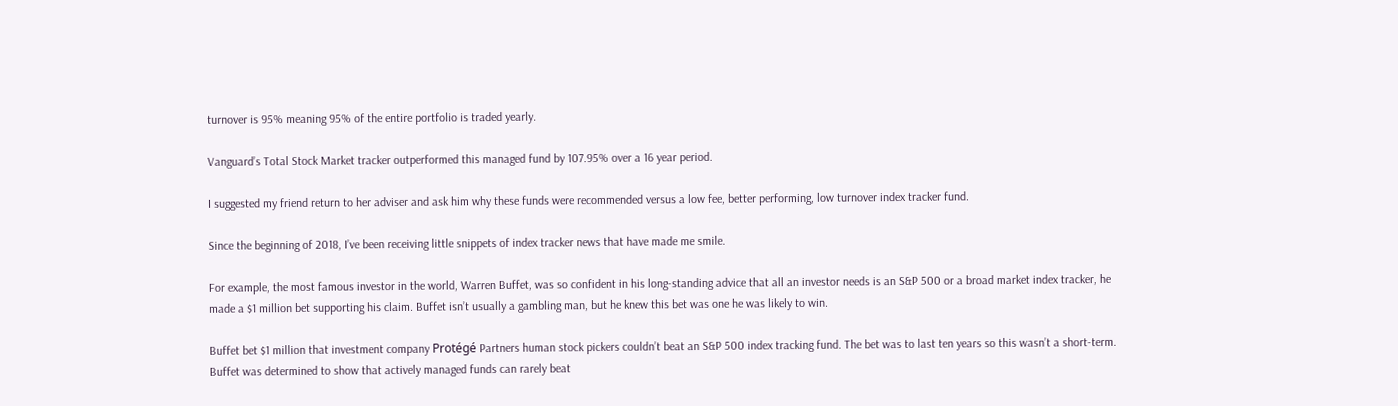turnover is 95% meaning 95% of the entire portfolio is traded yearly.

Vanguard’s Total Stock Market tracker outperformed this managed fund by 107.95% over a 16 year period.

I suggested my friend return to her adviser and ask him why these funds were recommended versus a low fee, better performing, low turnover index tracker fund.

Since the beginning of 2018, I’ve been receiving little snippets of index tracker news that have made me smile.

For example, the most famous investor in the world, Warren Buffet, was so confident in his long-standing advice that all an investor needs is an S&P 500 or a broad market index tracker, he made a $1 million bet supporting his claim. Buffet isn’t usually a gambling man, but he knew this bet was one he was likely to win.

Buffet bet $1 million that investment company Protégé Partners human stock pickers couldn’t beat an S&P 500 index tracking fund. The bet was to last ten years so this wasn’t a short-term. Buffet was determined to show that actively managed funds can rarely beat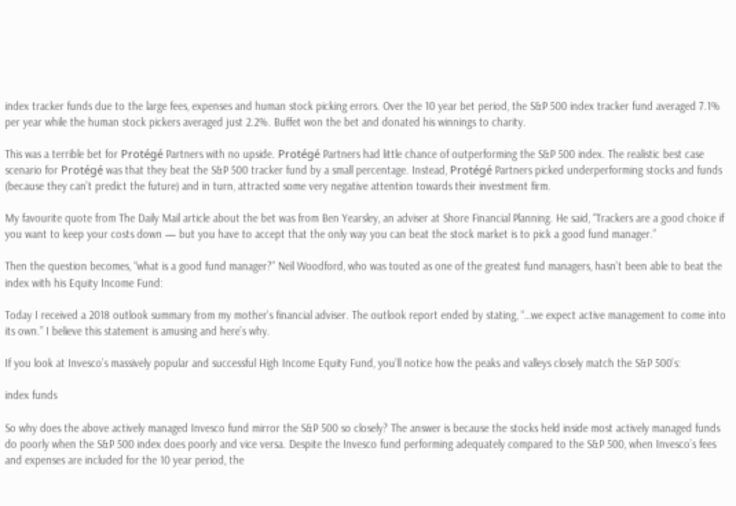index tracker funds due to the large fees, expenses and human stock picking errors. Over the 10 year bet period, the S&P 500 index tracker fund averaged 7.1% per year while the human stock pickers averaged just 2.2%. Buffet won the bet and donated his winnings to charity.

This was a terrible bet for Protégé Partners with no upside. Protégé Partners had little chance of outperforming the S&P 500 index. The realistic best case scenario for Protégé was that they beat the S&P 500 tracker fund by a small percentage. Instead, Protégé Partners picked underperforming stocks and funds (because they can’t predict the future) and in turn, attracted some very negative attention towards their investment firm.

My favourite quote from The Daily Mail article about the bet was from Ben Yearsley, an adviser at Shore Financial Planning. He said, “Trackers are a good choice if you want to keep your costs down — but you have to accept that the only way you can beat the stock market is to pick a good fund manager.”

Then the question becomes, “what is a good fund manager?” Neil Woodford, who was touted as one of the greatest fund managers, hasn’t been able to beat the index with his Equity Income Fund:

Today I received a 2018 outlook summary from my mother’s financial adviser. The outlook report ended by stating, “…we expect active management to come into its own.” I believe this statement is amusing and here’s why.

If you look at Invesco’s massively popular and successful High Income Equity Fund, you’ll notice how the peaks and valleys closely match the S&P 500’s:

index funds

So why does the above actively managed Invesco fund mirror the S&P 500 so closely? The answer is because the stocks held inside most actively managed funds do poorly when the S&P 500 index does poorly and vice versa. Despite the Invesco fund performing adequately compared to the S&P 500, when Invesco’s fees and expenses are included for the 10 year period, the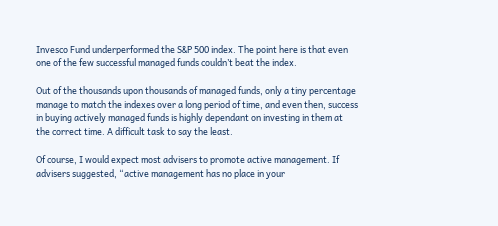Invesco Fund underperformed the S&P 500 index. The point here is that even one of the few successful managed funds couldn’t beat the index.

Out of the thousands upon thousands of managed funds, only a tiny percentage manage to match the indexes over a long period of time, and even then, success in buying actively managed funds is highly dependant on investing in them at the correct time. A difficult task to say the least.

Of course, I would expect most advisers to promote active management. If advisers suggested, “active management has no place in your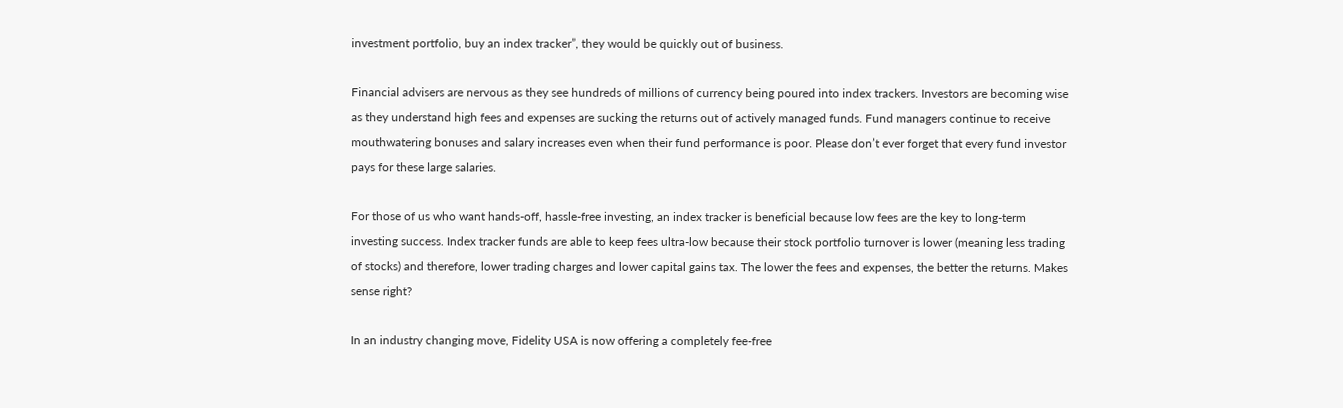investment portfolio, buy an index tracker”, they would be quickly out of business.

Financial advisers are nervous as they see hundreds of millions of currency being poured into index trackers. Investors are becoming wise as they understand high fees and expenses are sucking the returns out of actively managed funds. Fund managers continue to receive mouthwatering bonuses and salary increases even when their fund performance is poor. Please don’t ever forget that every fund investor pays for these large salaries.

For those of us who want hands-off, hassle-free investing, an index tracker is beneficial because low fees are the key to long-term investing success. Index tracker funds are able to keep fees ultra-low because their stock portfolio turnover is lower (meaning less trading of stocks) and therefore, lower trading charges and lower capital gains tax. The lower the fees and expenses, the better the returns. Makes sense right?

In an industry changing move, Fidelity USA is now offering a completely fee-free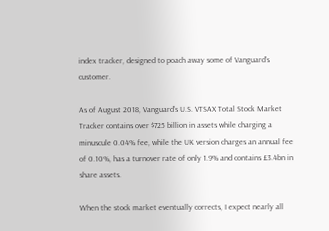index tracker, designed to poach away some of Vanguard’s customer.

As of August 2018, Vanguard’s U.S. VTSAX Total Stock Market Tracker contains over $725 billion in assets while charging a minuscule 0.04% fee, while the UK version charges an annual fee of 0.10%, has a turnover rate of only 1.9% and contains £3.4bn in share assets.

When the stock market eventually corrects, I expect nearly all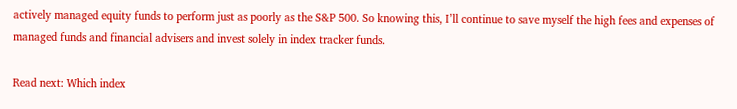actively managed equity funds to perform just as poorly as the S&P 500. So knowing this, I’ll continue to save myself the high fees and expenses of managed funds and financial advisers and invest solely in index tracker funds.

Read next: Which index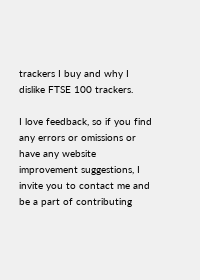trackers I buy and why I dislike FTSE 100 trackers.

I love feedback, so if you find any errors or omissions or have any website improvement suggestions, I invite you to contact me and be a part of contributing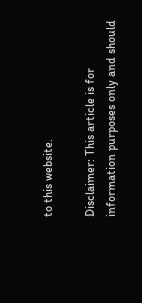to this website.

Disclaimer: This article is for information purposes only and should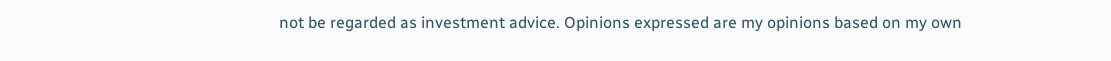not be regarded as investment advice. Opinions expressed are my opinions based on my own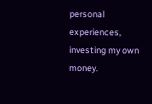personal experiences, investing my own money.